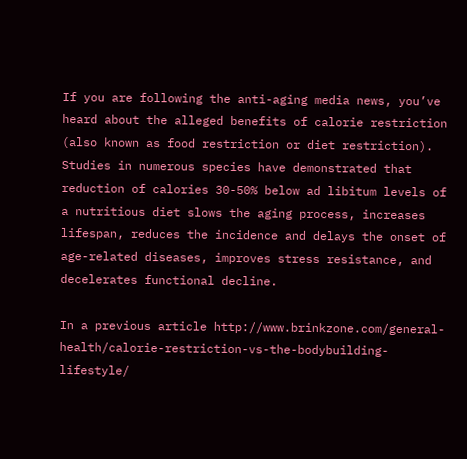If you are following the anti-aging media news, you’ve heard about the alleged benefits of calorie restriction (also known as food restriction or diet restriction). Studies in numerous species have demonstrated that reduction of calories 30-50% below ad libitum levels of a nutritious diet slows the aging process, increases lifespan, reduces the incidence and delays the onset of age-related diseases, improves stress resistance, and decelerates functional decline.

In a previous article http://www.brinkzone.com/general-health/calorie-restriction-vs-the-bodybuilding-lifestyle/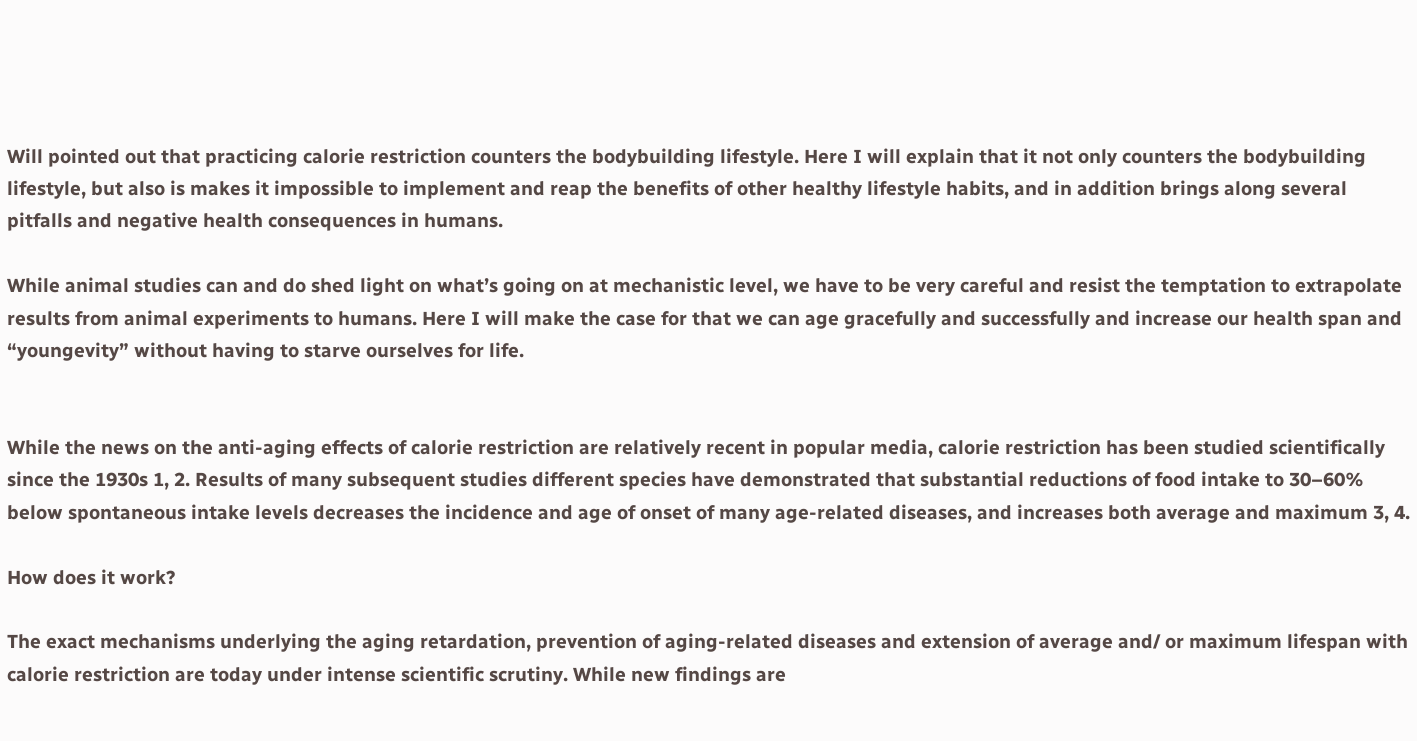Will pointed out that practicing calorie restriction counters the bodybuilding lifestyle. Here I will explain that it not only counters the bodybuilding lifestyle, but also is makes it impossible to implement and reap the benefits of other healthy lifestyle habits, and in addition brings along several pitfalls and negative health consequences in humans.

While animal studies can and do shed light on what’s going on at mechanistic level, we have to be very careful and resist the temptation to extrapolate results from animal experiments to humans. Here I will make the case for that we can age gracefully and successfully and increase our health span and “youngevity” without having to starve ourselves for life.


While the news on the anti-aging effects of calorie restriction are relatively recent in popular media, calorie restriction has been studied scientifically since the 1930s 1, 2. Results of many subsequent studies different species have demonstrated that substantial reductions of food intake to 30–60% below spontaneous intake levels decreases the incidence and age of onset of many age-related diseases, and increases both average and maximum 3, 4.

How does it work?

The exact mechanisms underlying the aging retardation, prevention of aging-related diseases and extension of average and/ or maximum lifespan with calorie restriction are today under intense scientific scrutiny. While new findings are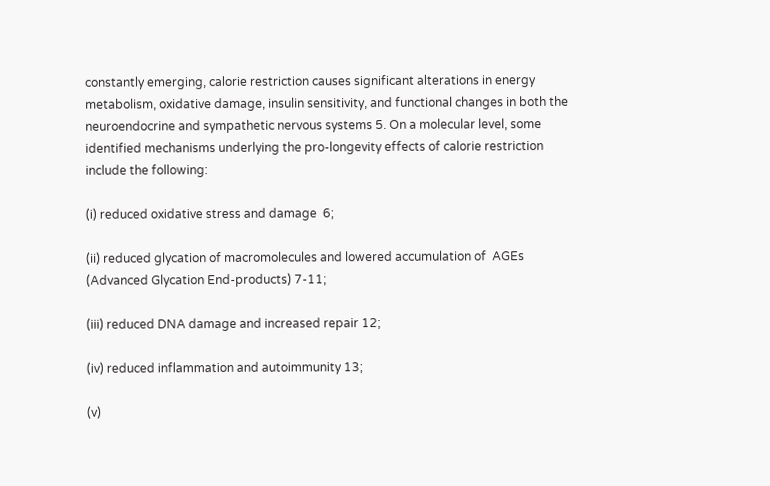constantly emerging, calorie restriction causes significant alterations in energy metabolism, oxidative damage, insulin sensitivity, and functional changes in both the neuroendocrine and sympathetic nervous systems 5. On a molecular level, some identified mechanisms underlying the pro-longevity effects of calorie restriction include the following:

(i) reduced oxidative stress and damage  6;

(ii) reduced glycation of macromolecules and lowered accumulation of  AGEs (Advanced Glycation End-products) 7-11;

(iii) reduced DNA damage and increased repair 12;

(iv) reduced inflammation and autoimmunity 13;

(v)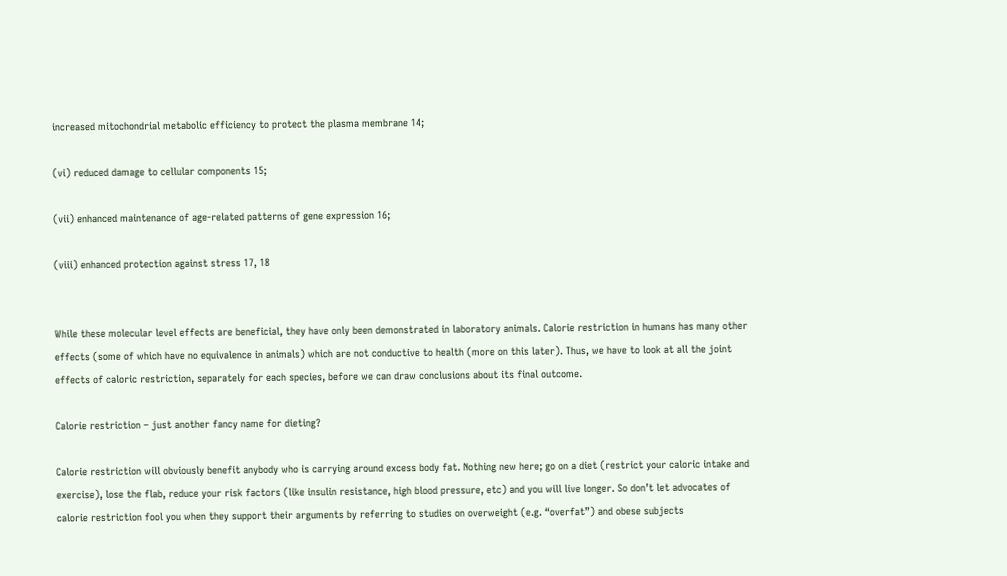increased mitochondrial metabolic efficiency to protect the plasma membrane 14;

(vi) reduced damage to cellular components 15;

(vii) enhanced maintenance of age-related patterns of gene expression 16;

(viii) enhanced protection against stress 17, 18


While these molecular level effects are beneficial, they have only been demonstrated in laboratory animals. Calorie restriction in humans has many other effects (some of which have no equivalence in animals) which are not conductive to health (more on this later). Thus, we have to look at all the joint effects of caloric restriction, separately for each species, before we can draw conclusions about its final outcome.

Calorie restriction – just another fancy name for dieting?

Calorie restriction will obviously benefit anybody who is carrying around excess body fat. Nothing new here; go on a diet (restrict your caloric intake and exercise), lose the flab, reduce your risk factors (like insulin resistance, high blood pressure, etc) and you will live longer. So don’t let advocates of calorie restriction fool you when they support their arguments by referring to studies on overweight (e.g. “overfat”) and obese subjects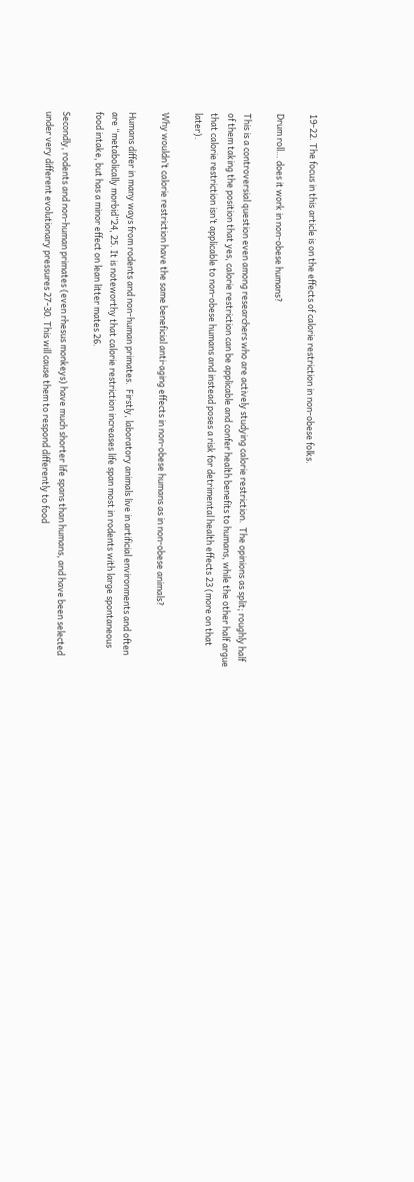19-22. The focus in this article is on the effects of calorie restriction in non-obese folks.

Drum roll… does it work in non-obese humans?

This is a controversial question even among researchers who are actively studying calorie restriction.  The opinions as split; roughly half of them taking the position that yes, calorie restriction can be applicable and confer health benefits to humans, while the other half argue that calorie restriction isn’t applicable to non-obese humans and instead poses a risk for detrimental health effects 23 (more on that later).

Why wouldn’t calorie restriction have the same beneficial anti-aging effects in non-obese humans as in non-obese animals?

Humans differ in many ways from rodents and non-human primates.  Firstly, laboratory animals live in artificial environments and often are “metabolically morbid”24, 25. It is noteworthy that calorie restriction increases life span most in rodents with large spontaneous food intake, but has a minor effect on lean litter mates 26.

Secondly, rodents and non-human primates (even rhesus monkeys) have much shorter life spans than humans, and have been selected under very different evolutionary pressures 27-30. This will cause them to respond differently to food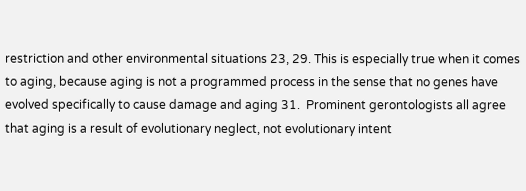restriction and other environmental situations 23, 29. This is especially true when it comes to aging, because aging is not a programmed process in the sense that no genes have evolved specifically to cause damage and aging 31.  Prominent gerontologists all agree that aging is a result of evolutionary neglect, not evolutionary intent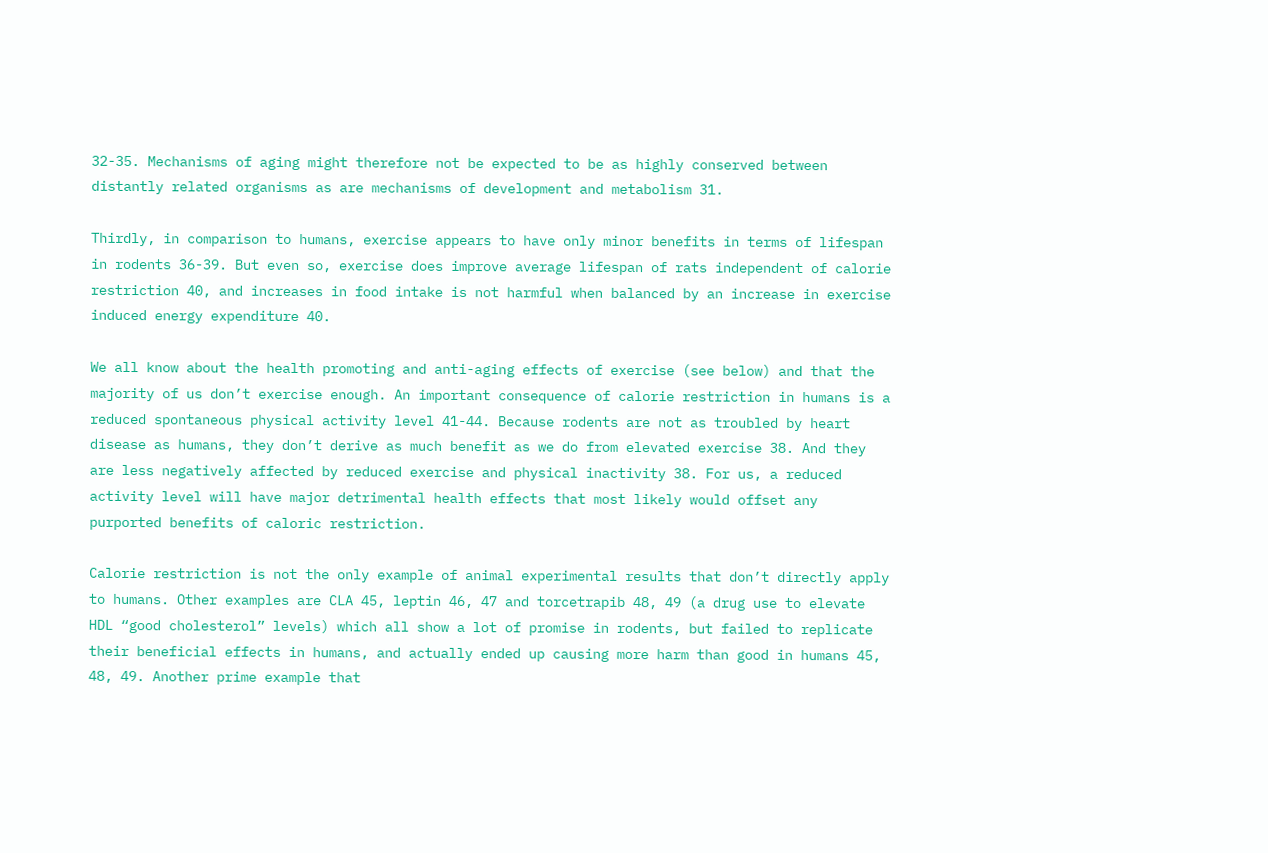32-35. Mechanisms of aging might therefore not be expected to be as highly conserved between distantly related organisms as are mechanisms of development and metabolism 31.

Thirdly, in comparison to humans, exercise appears to have only minor benefits in terms of lifespan in rodents 36-39. But even so, exercise does improve average lifespan of rats independent of calorie restriction 40, and increases in food intake is not harmful when balanced by an increase in exercise induced energy expenditure 40.

We all know about the health promoting and anti-aging effects of exercise (see below) and that the majority of us don’t exercise enough. An important consequence of calorie restriction in humans is a reduced spontaneous physical activity level 41-44. Because rodents are not as troubled by heart disease as humans, they don’t derive as much benefit as we do from elevated exercise 38. And they are less negatively affected by reduced exercise and physical inactivity 38. For us, a reduced activity level will have major detrimental health effects that most likely would offset any purported benefits of caloric restriction.

Calorie restriction is not the only example of animal experimental results that don’t directly apply to humans. Other examples are CLA 45, leptin 46, 47 and torcetrapib 48, 49 (a drug use to elevate HDL “good cholesterol” levels) which all show a lot of promise in rodents, but failed to replicate their beneficial effects in humans, and actually ended up causing more harm than good in humans 45, 48, 49. Another prime example that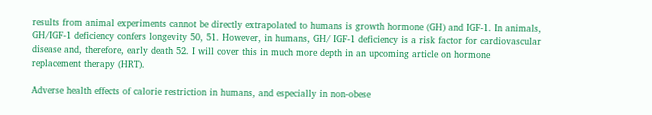results from animal experiments cannot be directly extrapolated to humans is growth hormone (GH) and IGF-1. In animals, GH/IGF-1 deficiency confers longevity 50, 51. However, in humans, GH/ IGF-1 deficiency is a risk factor for cardiovascular disease and, therefore, early death 52. I will cover this in much more depth in an upcoming article on hormone replacement therapy (HRT).

Adverse health effects of calorie restriction in humans, and especially in non-obese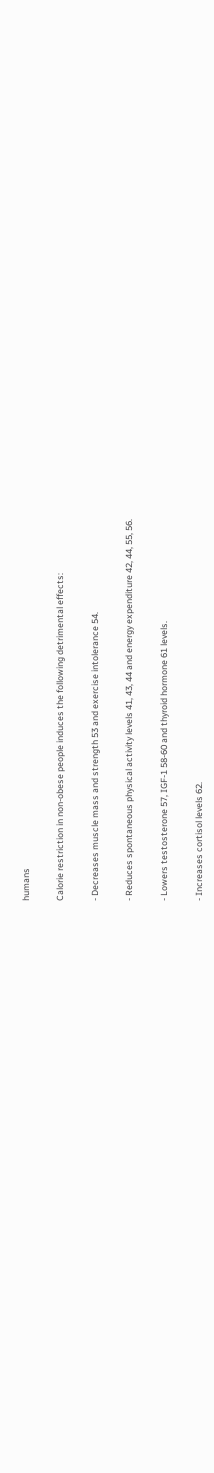humans

Calorie restriction in non-obese people induces the following detrimental effects:

- Decreases muscle mass and strength 53 and exercise intolerance 54.

- Reduces spontaneous physical activity levels 41, 43, 44 and energy expenditure 42, 44, 55, 56.

- Lowers testosterone 57, IGF-1 58-60 and thyroid hormone 61 levels.

- Increases cortisol levels 62.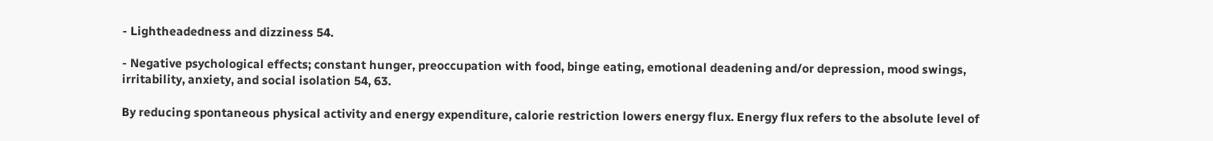- Lightheadedness and dizziness 54.

- Negative psychological effects; constant hunger, preoccupation with food, binge eating, emotional deadening and/or depression, mood swings, irritability, anxiety, and social isolation 54, 63.

By reducing spontaneous physical activity and energy expenditure, calorie restriction lowers energy flux. Energy flux refers to the absolute level of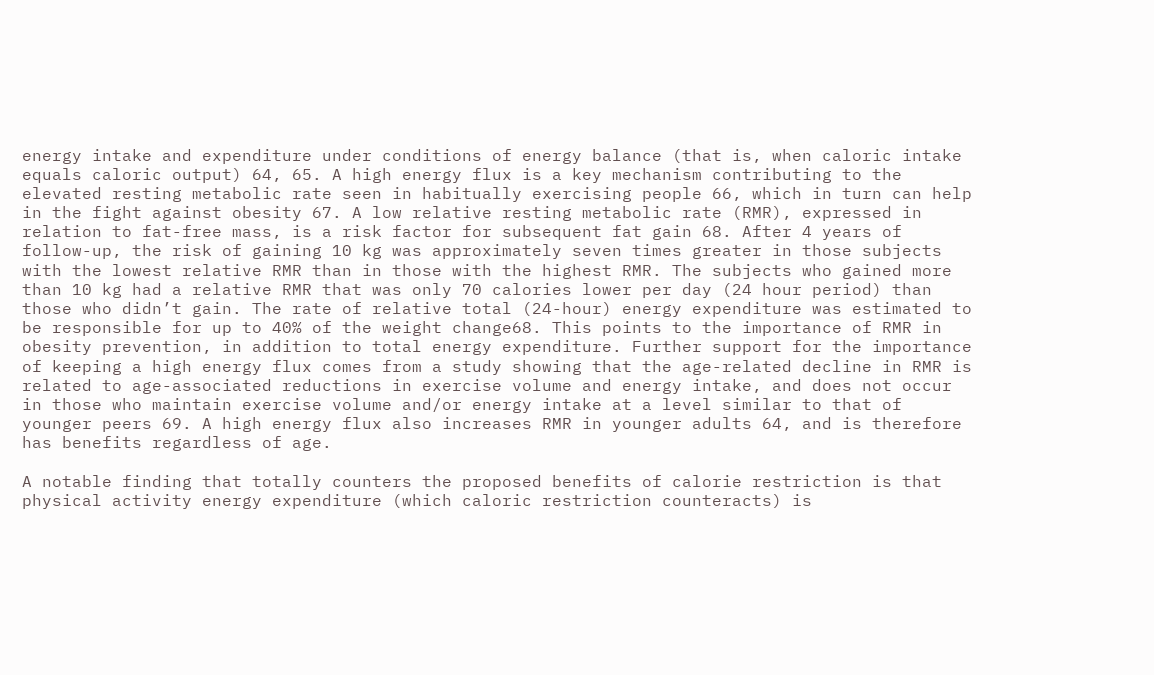energy intake and expenditure under conditions of energy balance (that is, when caloric intake equals caloric output) 64, 65. A high energy flux is a key mechanism contributing to the elevated resting metabolic rate seen in habitually exercising people 66, which in turn can help in the fight against obesity 67. A low relative resting metabolic rate (RMR), expressed in relation to fat-free mass, is a risk factor for subsequent fat gain 68. After 4 years of follow-up, the risk of gaining 10 kg was approximately seven times greater in those subjects with the lowest relative RMR than in those with the highest RMR. The subjects who gained more than 10 kg had a relative RMR that was only 70 calories lower per day (24 hour period) than those who didn’t gain. The rate of relative total (24-hour) energy expenditure was estimated to be responsible for up to 40% of the weight change68. This points to the importance of RMR in obesity prevention, in addition to total energy expenditure. Further support for the importance of keeping a high energy flux comes from a study showing that the age-related decline in RMR is related to age-associated reductions in exercise volume and energy intake, and does not occur in those who maintain exercise volume and/or energy intake at a level similar to that of younger peers 69. A high energy flux also increases RMR in younger adults 64, and is therefore has benefits regardless of age.

A notable finding that totally counters the proposed benefits of calorie restriction is that physical activity energy expenditure (which caloric restriction counteracts) is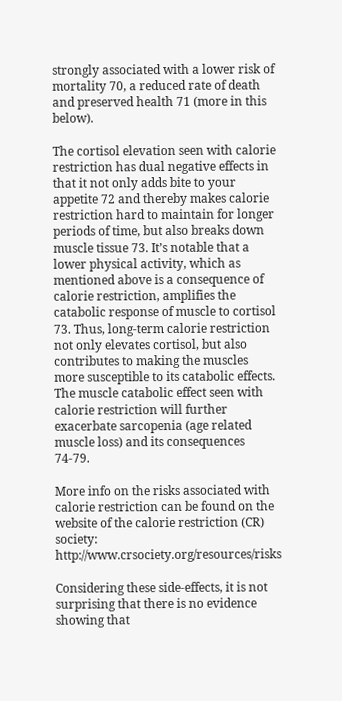strongly associated with a lower risk of mortality 70, a reduced rate of death and preserved health 71 (more in this below).

The cortisol elevation seen with calorie restriction has dual negative effects in that it not only adds bite to your appetite 72 and thereby makes calorie restriction hard to maintain for longer periods of time, but also breaks down muscle tissue 73. It’s notable that a lower physical activity, which as mentioned above is a consequence of calorie restriction, amplifies the catabolic response of muscle to cortisol 73. Thus, long-term calorie restriction not only elevates cortisol, but also contributes to making the muscles more susceptible to its catabolic effects. The muscle catabolic effect seen with calorie restriction will further exacerbate sarcopenia (age related muscle loss) and its consequences 74-79.

More info on the risks associated with calorie restriction can be found on the website of the calorie restriction (CR) society: http://www.crsociety.org/resources/risks

Considering these side-effects, it is not surprising that there is no evidence showing that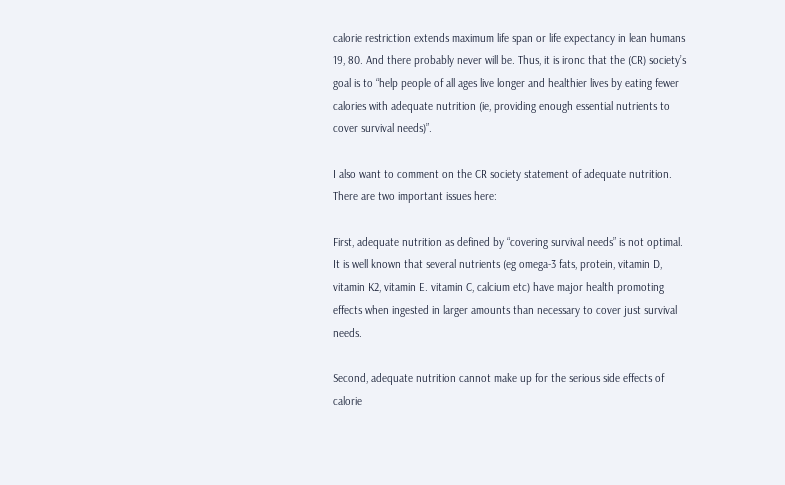calorie restriction extends maximum life span or life expectancy in lean humans 19, 80. And there probably never will be. Thus, it is ironc that the (CR) society’s goal is to “help people of all ages live longer and healthier lives by eating fewer calories with adequate nutrition (ie, providing enough essential nutrients to cover survival needs)”.

I also want to comment on the CR society statement of adequate nutrition. There are two important issues here:

First, adequate nutrition as defined by “covering survival needs” is not optimal. It is well known that several nutrients (eg omega-3 fats, protein, vitamin D, vitamin K2, vitamin E. vitamin C, calcium etc) have major health promoting effects when ingested in larger amounts than necessary to cover just survival needs.

Second, adequate nutrition cannot make up for the serious side effects of calorie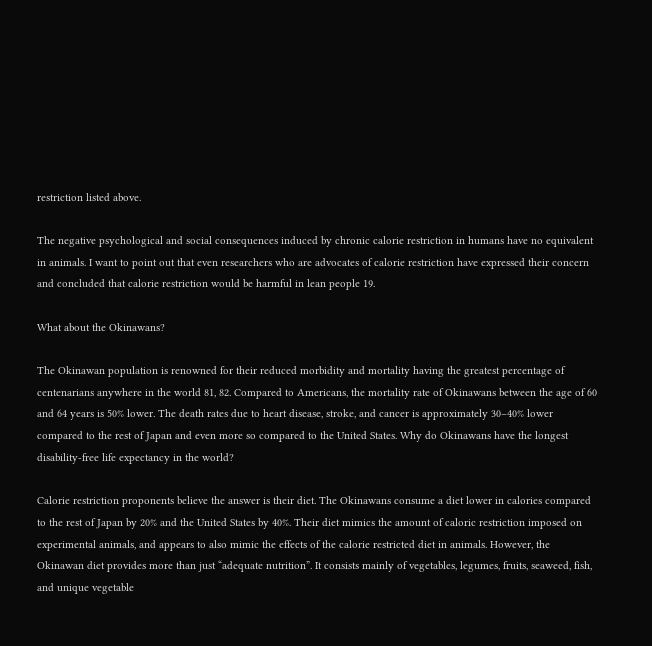restriction listed above.

The negative psychological and social consequences induced by chronic calorie restriction in humans have no equivalent in animals. I want to point out that even researchers who are advocates of calorie restriction have expressed their concern and concluded that calorie restriction would be harmful in lean people 19.

What about the Okinawans?

The Okinawan population is renowned for their reduced morbidity and mortality having the greatest percentage of centenarians anywhere in the world 81, 82. Compared to Americans, the mortality rate of Okinawans between the age of 60 and 64 years is 50% lower. The death rates due to heart disease, stroke, and cancer is approximately 30–40% lower compared to the rest of Japan and even more so compared to the United States. Why do Okinawans have the longest disability-free life expectancy in the world?

Calorie restriction proponents believe the answer is their diet. The Okinawans consume a diet lower in calories compared to the rest of Japan by 20% and the United States by 40%. Their diet mimics the amount of caloric restriction imposed on experimental animals, and appears to also mimic the effects of the calorie restricted diet in animals. However, the Okinawan diet provides more than just “adequate nutrition”. It consists mainly of vegetables, legumes, fruits, seaweed, fish, and unique vegetable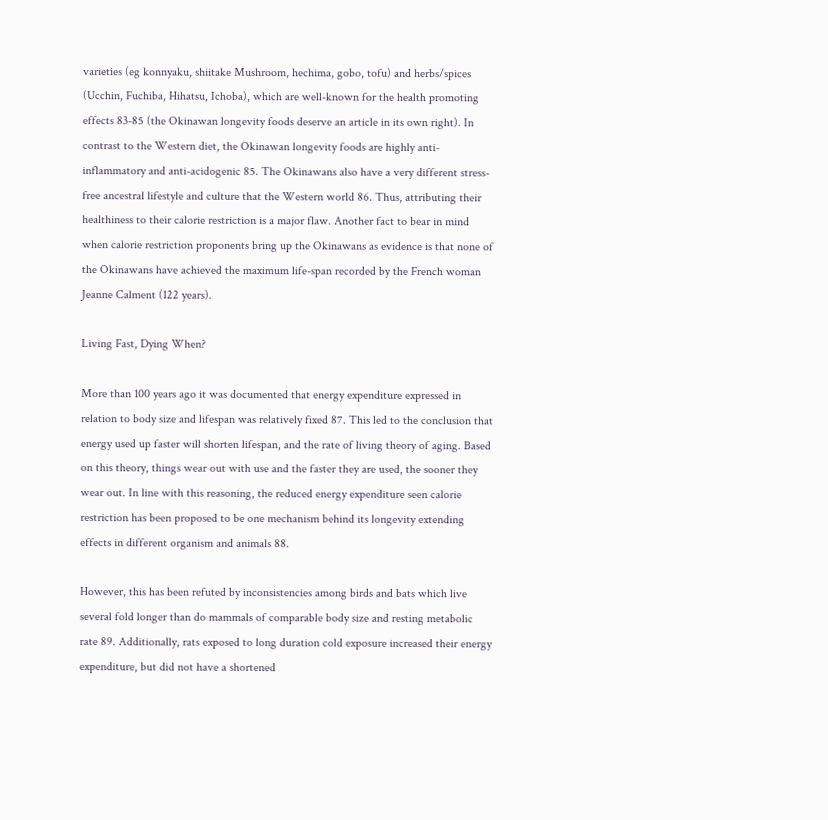varieties (eg konnyaku, shiitake Mushroom, hechima, gobo, tofu) and herbs/spices (Ucchin, Fuchiba, Hihatsu, Ichoba), which are well-known for the health promoting effects 83-85 (the Okinawan longevity foods deserve an article in its own right). In contrast to the Western diet, the Okinawan longevity foods are highly anti-inflammatory and anti-acidogenic 85. The Okinawans also have a very different stress-free ancestral lifestyle and culture that the Western world 86. Thus, attributing their healthiness to their calorie restriction is a major flaw. Another fact to bear in mind when calorie restriction proponents bring up the Okinawans as evidence is that none of the Okinawans have achieved the maximum life-span recorded by the French woman Jeanne Calment (122 years).

Living Fast, Dying When?

More than 100 years ago it was documented that energy expenditure expressed in relation to body size and lifespan was relatively fixed 87. This led to the conclusion that energy used up faster will shorten lifespan, and the rate of living theory of aging. Based on this theory, things wear out with use and the faster they are used, the sooner they wear out. In line with this reasoning, the reduced energy expenditure seen calorie restriction has been proposed to be one mechanism behind its longevity extending effects in different organism and animals 88.

However, this has been refuted by inconsistencies among birds and bats which live several fold longer than do mammals of comparable body size and resting metabolic rate 89. Additionally, rats exposed to long duration cold exposure increased their energy expenditure, but did not have a shortened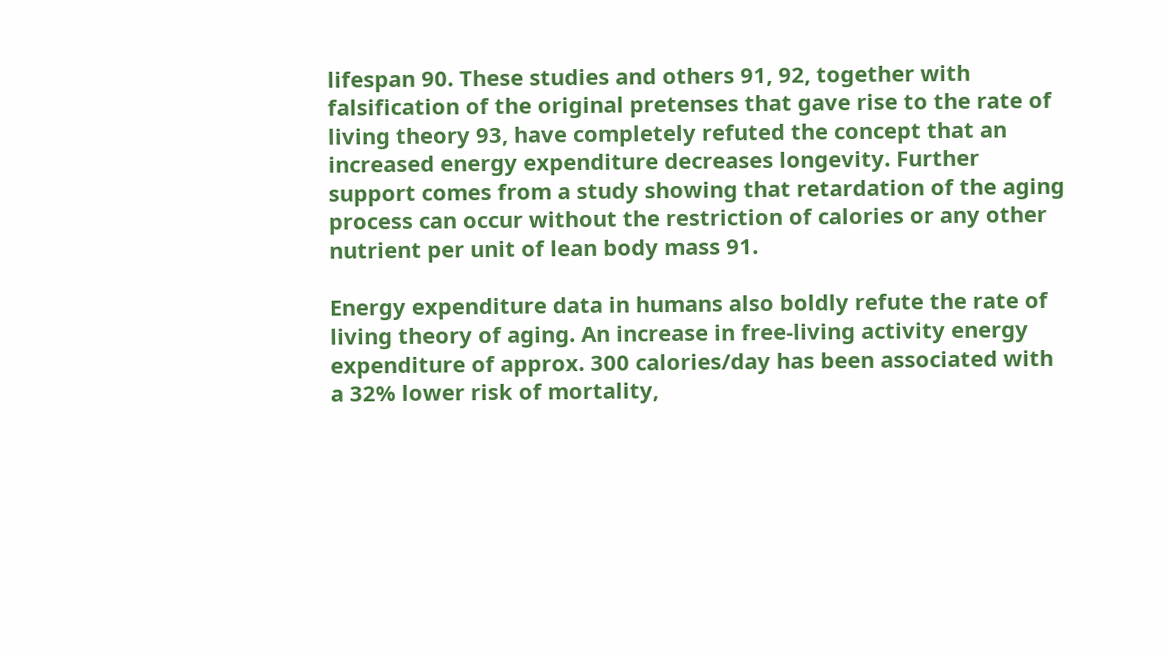lifespan 90. These studies and others 91, 92, together with falsification of the original pretenses that gave rise to the rate of living theory 93, have completely refuted the concept that an increased energy expenditure decreases longevity. Further support comes from a study showing that retardation of the aging process can occur without the restriction of calories or any other nutrient per unit of lean body mass 91.

Energy expenditure data in humans also boldly refute the rate of living theory of aging. An increase in free-living activity energy expenditure of approx. 300 calories/day has been associated with a 32% lower risk of mortality,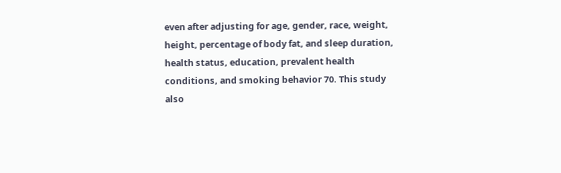even after adjusting for age, gender, race, weight, height, percentage of body fat, and sleep duration, health status, education, prevalent health conditions, and smoking behavior 70. This study also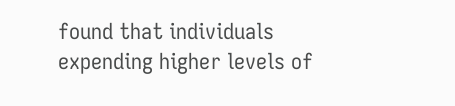found that individuals expending higher levels of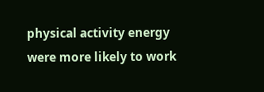physical activity energy were more likely to work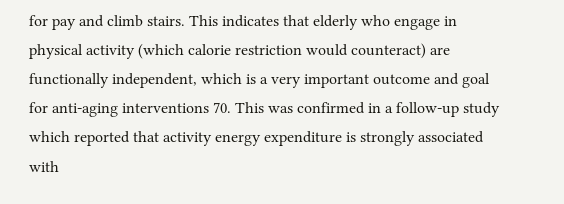for pay and climb stairs. This indicates that elderly who engage in physical activity (which calorie restriction would counteract) are functionally independent, which is a very important outcome and goal for anti-aging interventions 70. This was confirmed in a follow-up study which reported that activity energy expenditure is strongly associated with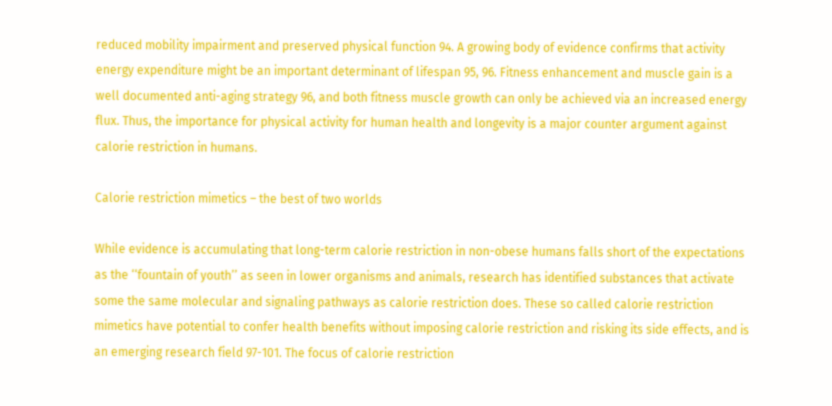reduced mobility impairment and preserved physical function 94. A growing body of evidence confirms that activity energy expenditure might be an important determinant of lifespan 95, 96. Fitness enhancement and muscle gain is a well documented anti-aging strategy 96, and both fitness muscle growth can only be achieved via an increased energy flux. Thus, the importance for physical activity for human health and longevity is a major counter argument against calorie restriction in humans.

Calorie restriction mimetics – the best of two worlds

While evidence is accumulating that long-term calorie restriction in non-obese humans falls short of the expectations as the ‘‘fountain of youth’’ as seen in lower organisms and animals, research has identified substances that activate some the same molecular and signaling pathways as calorie restriction does. These so called calorie restriction mimetics have potential to confer health benefits without imposing calorie restriction and risking its side effects, and is an emerging research field 97-101. The focus of calorie restriction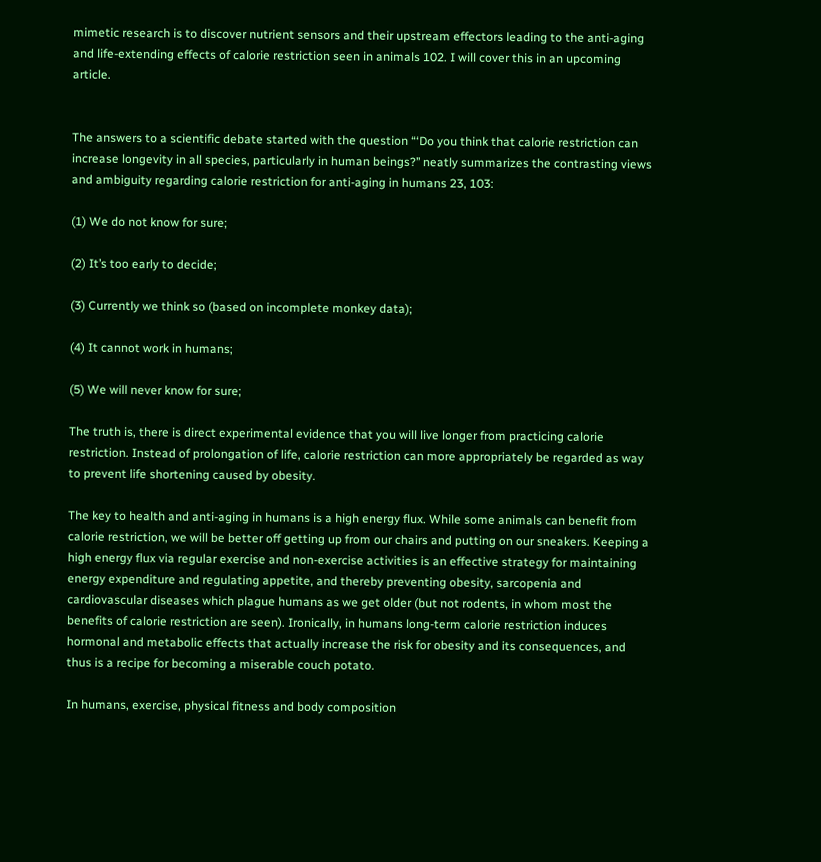mimetic research is to discover nutrient sensors and their upstream effectors leading to the anti-aging and life-extending effects of calorie restriction seen in animals 102. I will cover this in an upcoming article.


The answers to a scientific debate started with the question “‘Do you think that calorie restriction can increase longevity in all species, particularly in human beings?’’ neatly summarizes the contrasting views and ambiguity regarding calorie restriction for anti-aging in humans 23, 103:

(1) We do not know for sure;

(2) It’s too early to decide;

(3) Currently we think so (based on incomplete monkey data);

(4) It cannot work in humans;

(5) We will never know for sure;

The truth is, there is direct experimental evidence that you will live longer from practicing calorie restriction. Instead of prolongation of life, calorie restriction can more appropriately be regarded as way to prevent life shortening caused by obesity.

The key to health and anti-aging in humans is a high energy flux. While some animals can benefit from calorie restriction, we will be better off getting up from our chairs and putting on our sneakers. Keeping a high energy flux via regular exercise and non-exercise activities is an effective strategy for maintaining energy expenditure and regulating appetite, and thereby preventing obesity, sarcopenia and cardiovascular diseases which plague humans as we get older (but not rodents, in whom most the benefits of calorie restriction are seen). Ironically, in humans long-term calorie restriction induces hormonal and metabolic effects that actually increase the risk for obesity and its consequences, and thus is a recipe for becoming a miserable couch potato.

In humans, exercise, physical fitness and body composition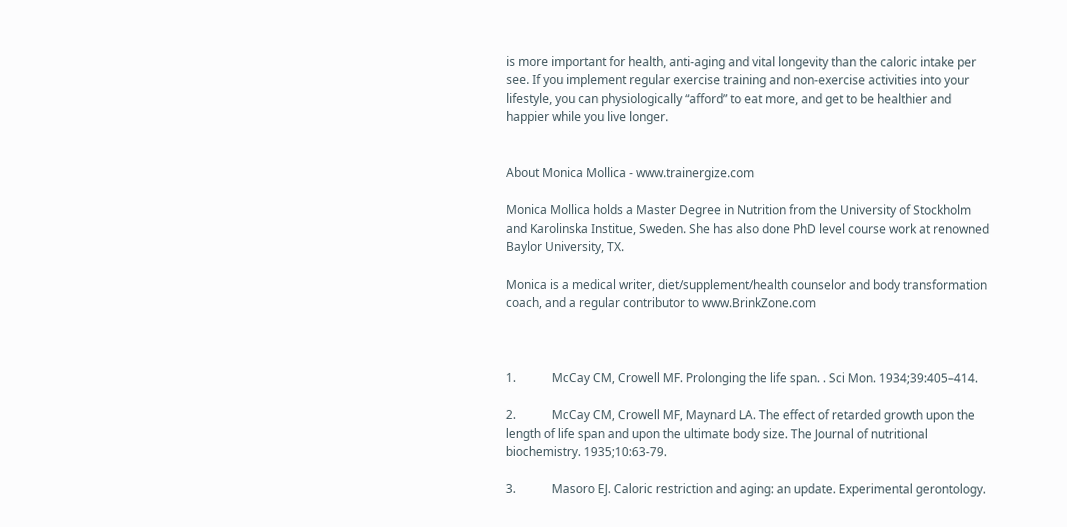is more important for health, anti-aging and vital longevity than the caloric intake per see. If you implement regular exercise training and non-exercise activities into your lifestyle, you can physiologically “afford” to eat more, and get to be healthier and happier while you live longer.


About Monica Mollica - www.trainergize.com

Monica Mollica holds a Master Degree in Nutrition from the University of Stockholm and Karolinska Institue, Sweden. She has also done PhD level course work at renowned Baylor University, TX.

Monica is a medical writer, diet/supplement/health counselor and body transformation coach, and a regular contributor to www.BrinkZone.com



1.            McCay CM, Crowell MF. Prolonging the life span. . Sci Mon. 1934;39:405–414.

2.            McCay CM, Crowell MF, Maynard LA. The effect of retarded growth upon the length of life span and upon the ultimate body size. The Journal of nutritional biochemistry. 1935;10:63-79.

3.            Masoro EJ. Caloric restriction and aging: an update. Experimental gerontology.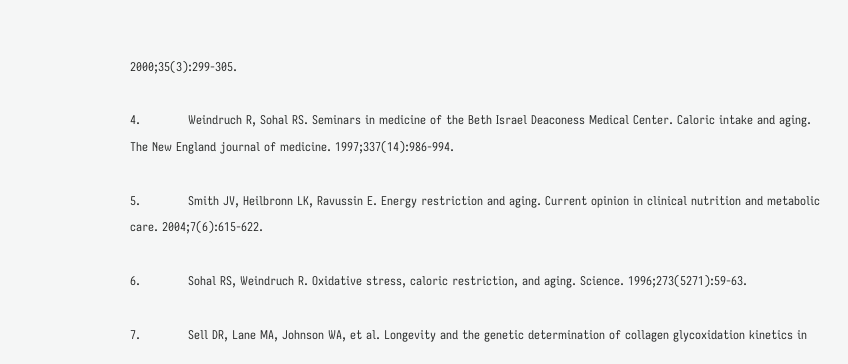2000;35(3):299-305.

4.            Weindruch R, Sohal RS. Seminars in medicine of the Beth Israel Deaconess Medical Center. Caloric intake and aging. The New England journal of medicine. 1997;337(14):986-994.

5.            Smith JV, Heilbronn LK, Ravussin E. Energy restriction and aging. Current opinion in clinical nutrition and metabolic care. 2004;7(6):615-622.

6.            Sohal RS, Weindruch R. Oxidative stress, caloric restriction, and aging. Science. 1996;273(5271):59-63.

7.            Sell DR, Lane MA, Johnson WA, et al. Longevity and the genetic determination of collagen glycoxidation kinetics in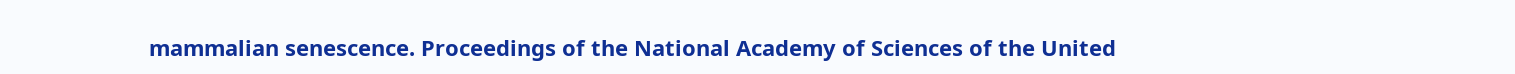mammalian senescence. Proceedings of the National Academy of Sciences of the United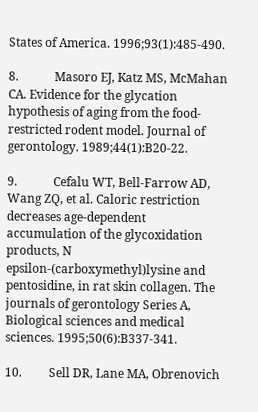States of America. 1996;93(1):485-490.

8.            Masoro EJ, Katz MS, McMahan CA. Evidence for the glycation hypothesis of aging from the food-restricted rodent model. Journal of gerontology. 1989;44(1):B20-22.

9.            Cefalu WT, Bell-Farrow AD, Wang ZQ, et al. Caloric restriction decreases age-dependent accumulation of the glycoxidation products, N epsilon-(carboxymethyl)lysine and pentosidine, in rat skin collagen. The journals of gerontology Series A, Biological sciences and medical sciences. 1995;50(6):B337-341.

10.         Sell DR, Lane MA, Obrenovich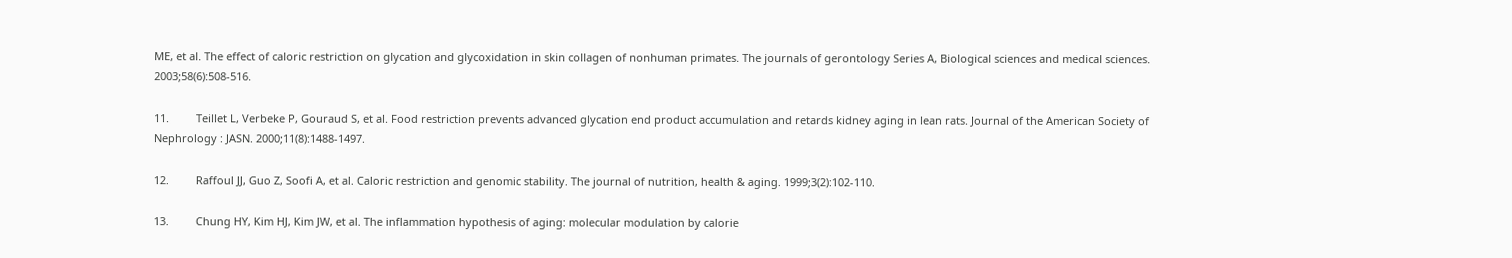ME, et al. The effect of caloric restriction on glycation and glycoxidation in skin collagen of nonhuman primates. The journals of gerontology Series A, Biological sciences and medical sciences. 2003;58(6):508-516.

11.         Teillet L, Verbeke P, Gouraud S, et al. Food restriction prevents advanced glycation end product accumulation and retards kidney aging in lean rats. Journal of the American Society of Nephrology : JASN. 2000;11(8):1488-1497.

12.         Raffoul JJ, Guo Z, Soofi A, et al. Caloric restriction and genomic stability. The journal of nutrition, health & aging. 1999;3(2):102-110.

13.         Chung HY, Kim HJ, Kim JW, et al. The inflammation hypothesis of aging: molecular modulation by calorie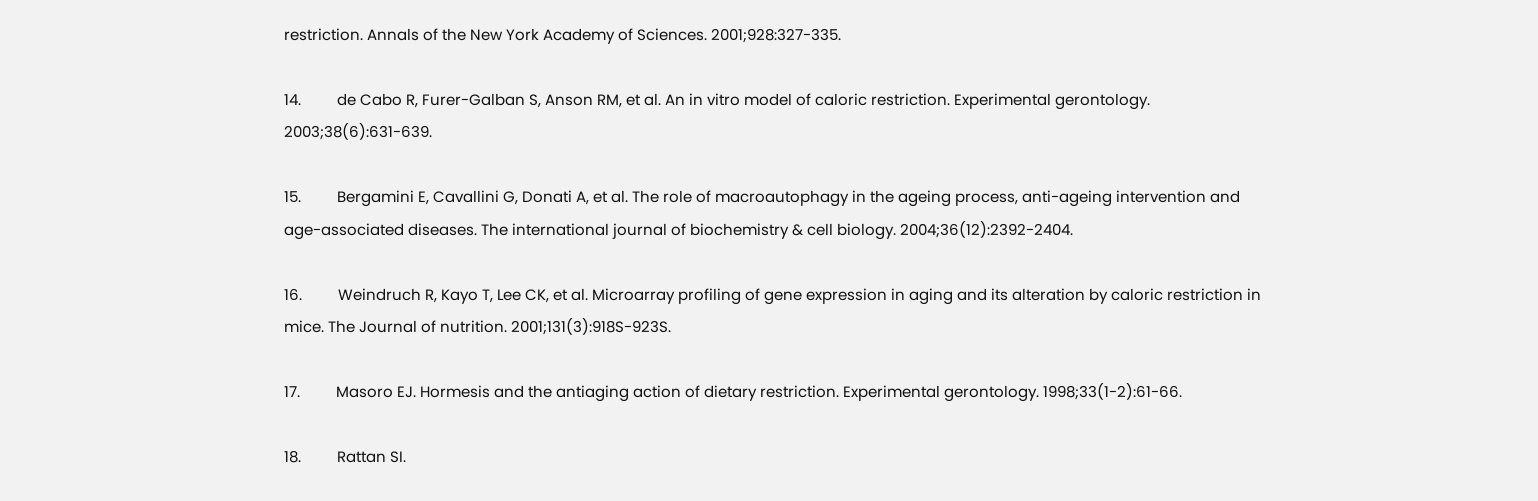restriction. Annals of the New York Academy of Sciences. 2001;928:327-335.

14.         de Cabo R, Furer-Galban S, Anson RM, et al. An in vitro model of caloric restriction. Experimental gerontology. 2003;38(6):631-639.

15.         Bergamini E, Cavallini G, Donati A, et al. The role of macroautophagy in the ageing process, anti-ageing intervention and age-associated diseases. The international journal of biochemistry & cell biology. 2004;36(12):2392-2404.

16.         Weindruch R, Kayo T, Lee CK, et al. Microarray profiling of gene expression in aging and its alteration by caloric restriction in mice. The Journal of nutrition. 2001;131(3):918S-923S.

17.         Masoro EJ. Hormesis and the antiaging action of dietary restriction. Experimental gerontology. 1998;33(1-2):61-66.

18.         Rattan SI.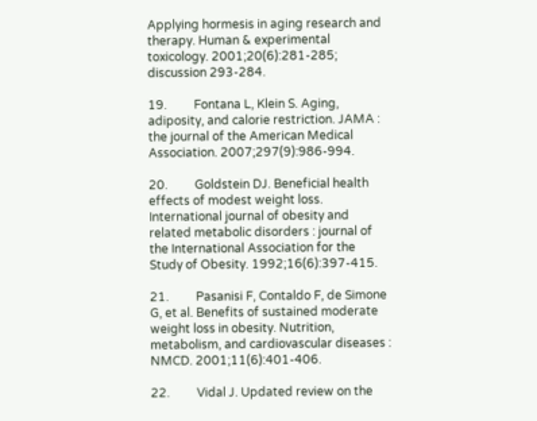Applying hormesis in aging research and therapy. Human & experimental toxicology. 2001;20(6):281-285; discussion 293-284.

19.         Fontana L, Klein S. Aging, adiposity, and calorie restriction. JAMA : the journal of the American Medical Association. 2007;297(9):986-994.

20.         Goldstein DJ. Beneficial health effects of modest weight loss. International journal of obesity and related metabolic disorders : journal of the International Association for the Study of Obesity. 1992;16(6):397-415.

21.         Pasanisi F, Contaldo F, de Simone G, et al. Benefits of sustained moderate weight loss in obesity. Nutrition, metabolism, and cardiovascular diseases : NMCD. 2001;11(6):401-406.

22.         Vidal J. Updated review on the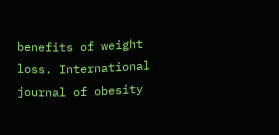benefits of weight loss. International journal of obesity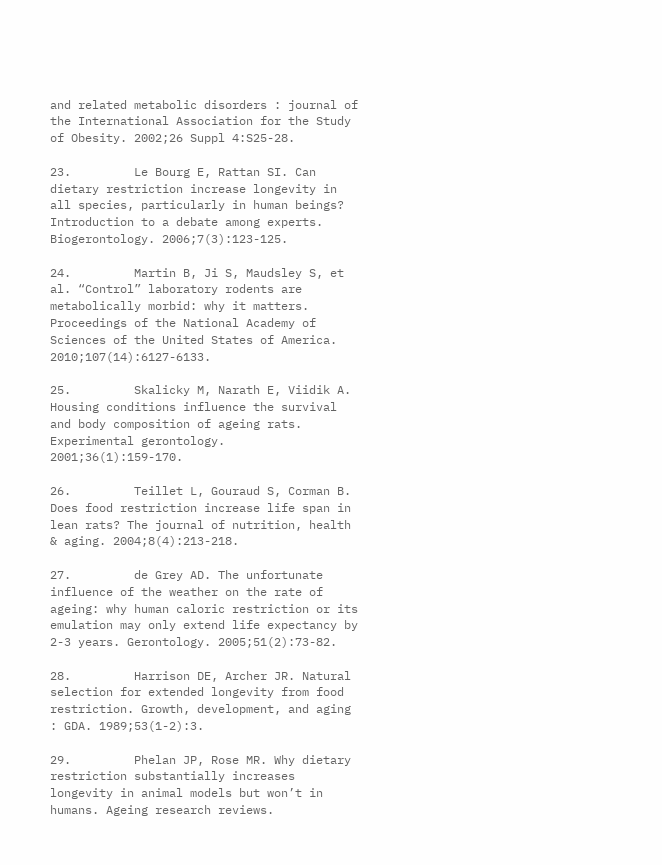and related metabolic disorders : journal of the International Association for the Study of Obesity. 2002;26 Suppl 4:S25-28.

23.         Le Bourg E, Rattan SI. Can dietary restriction increase longevity in all species, particularly in human beings? Introduction to a debate among experts. Biogerontology. 2006;7(3):123-125.

24.         Martin B, Ji S, Maudsley S, et al. “Control” laboratory rodents are metabolically morbid: why it matters. Proceedings of the National Academy of Sciences of the United States of America. 2010;107(14):6127-6133.

25.         Skalicky M, Narath E, Viidik A. Housing conditions influence the survival and body composition of ageing rats. Experimental gerontology. 2001;36(1):159-170.

26.         Teillet L, Gouraud S, Corman B. Does food restriction increase life span in lean rats? The journal of nutrition, health & aging. 2004;8(4):213-218.

27.         de Grey AD. The unfortunate influence of the weather on the rate of ageing: why human caloric restriction or its emulation may only extend life expectancy by 2-3 years. Gerontology. 2005;51(2):73-82.

28.         Harrison DE, Archer JR. Natural selection for extended longevity from food restriction. Growth, development, and aging : GDA. 1989;53(1-2):3.

29.         Phelan JP, Rose MR. Why dietary restriction substantially increases longevity in animal models but won’t in humans. Ageing research reviews.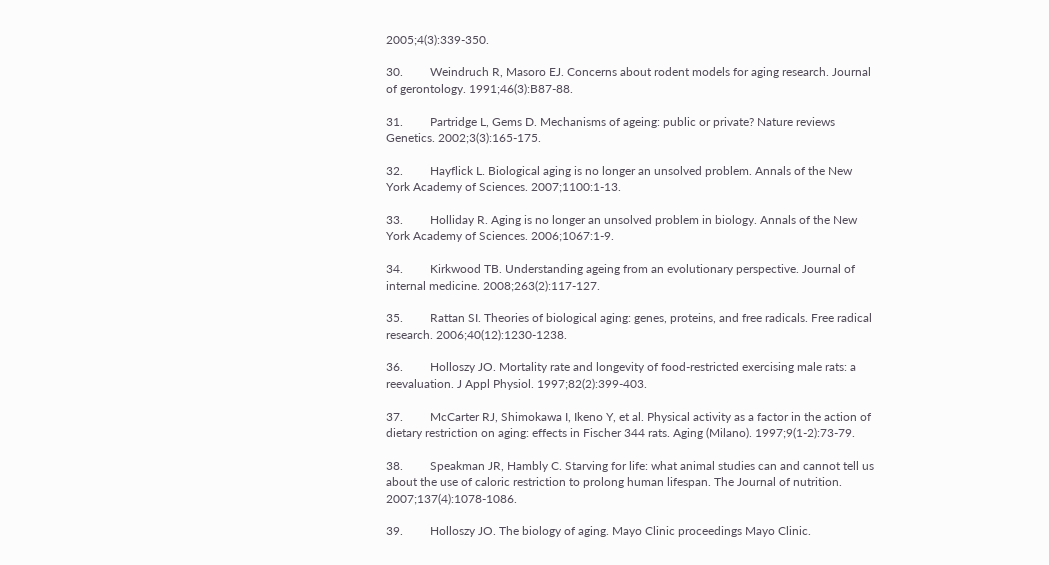2005;4(3):339-350.

30.         Weindruch R, Masoro EJ. Concerns about rodent models for aging research. Journal of gerontology. 1991;46(3):B87-88.

31.         Partridge L, Gems D. Mechanisms of ageing: public or private? Nature reviews Genetics. 2002;3(3):165-175.

32.         Hayflick L. Biological aging is no longer an unsolved problem. Annals of the New York Academy of Sciences. 2007;1100:1-13.

33.         Holliday R. Aging is no longer an unsolved problem in biology. Annals of the New York Academy of Sciences. 2006;1067:1-9.

34.         Kirkwood TB. Understanding ageing from an evolutionary perspective. Journal of internal medicine. 2008;263(2):117-127.

35.         Rattan SI. Theories of biological aging: genes, proteins, and free radicals. Free radical research. 2006;40(12):1230-1238.

36.         Holloszy JO. Mortality rate and longevity of food-restricted exercising male rats: a reevaluation. J Appl Physiol. 1997;82(2):399-403.

37.         McCarter RJ, Shimokawa I, Ikeno Y, et al. Physical activity as a factor in the action of dietary restriction on aging: effects in Fischer 344 rats. Aging (Milano). 1997;9(1-2):73-79.

38.         Speakman JR, Hambly C. Starving for life: what animal studies can and cannot tell us about the use of caloric restriction to prolong human lifespan. The Journal of nutrition. 2007;137(4):1078-1086.

39.         Holloszy JO. The biology of aging. Mayo Clinic proceedings Mayo Clinic.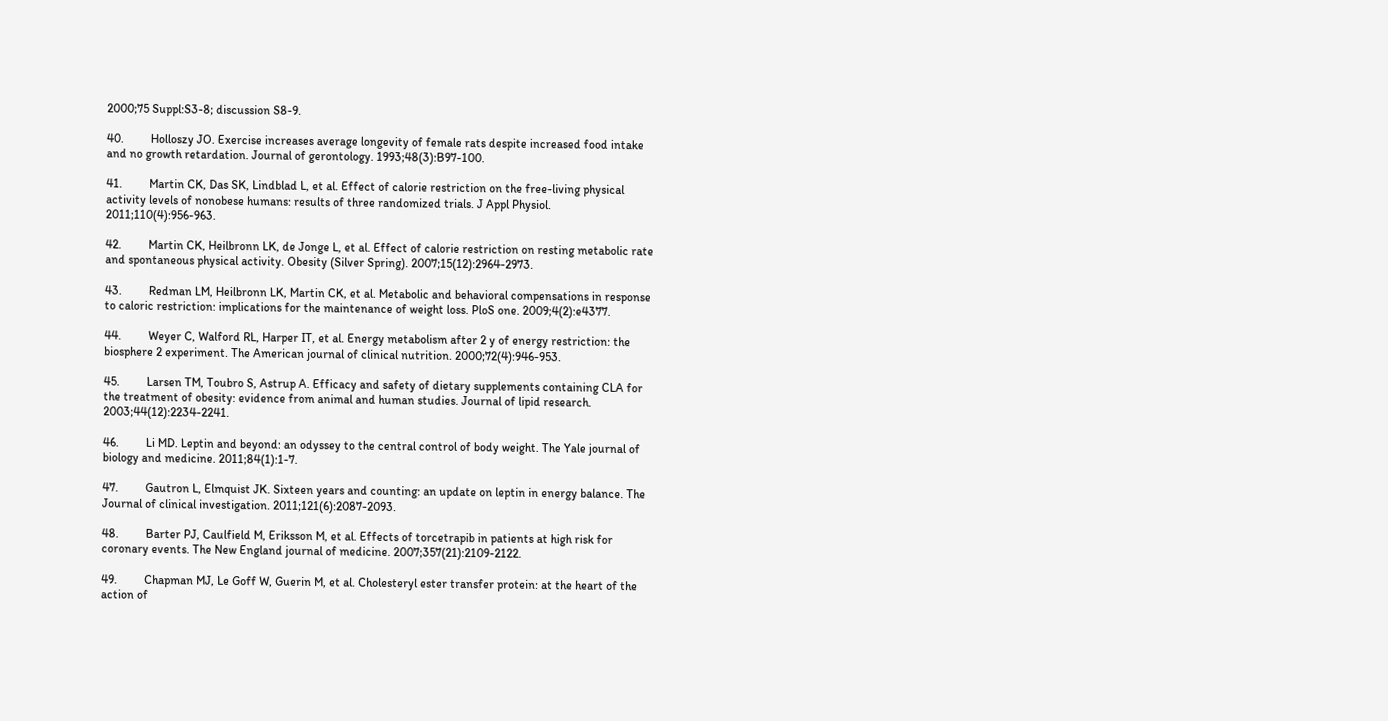2000;75 Suppl:S3-8; discussion S8-9.

40.         Holloszy JO. Exercise increases average longevity of female rats despite increased food intake and no growth retardation. Journal of gerontology. 1993;48(3):B97-100.

41.         Martin CK, Das SK, Lindblad L, et al. Effect of calorie restriction on the free-living physical activity levels of nonobese humans: results of three randomized trials. J Appl Physiol. 2011;110(4):956-963.

42.         Martin CK, Heilbronn LK, de Jonge L, et al. Effect of calorie restriction on resting metabolic rate and spontaneous physical activity. Obesity (Silver Spring). 2007;15(12):2964-2973.

43.         Redman LM, Heilbronn LK, Martin CK, et al. Metabolic and behavioral compensations in response to caloric restriction: implications for the maintenance of weight loss. PloS one. 2009;4(2):e4377.

44.         Weyer C, Walford RL, Harper IT, et al. Energy metabolism after 2 y of energy restriction: the biosphere 2 experiment. The American journal of clinical nutrition. 2000;72(4):946-953.

45.         Larsen TM, Toubro S, Astrup A. Efficacy and safety of dietary supplements containing CLA for the treatment of obesity: evidence from animal and human studies. Journal of lipid research. 2003;44(12):2234-2241.

46.         Li MD. Leptin and beyond: an odyssey to the central control of body weight. The Yale journal of biology and medicine. 2011;84(1):1-7.

47.         Gautron L, Elmquist JK. Sixteen years and counting: an update on leptin in energy balance. The Journal of clinical investigation. 2011;121(6):2087-2093.

48.         Barter PJ, Caulfield M, Eriksson M, et al. Effects of torcetrapib in patients at high risk for coronary events. The New England journal of medicine. 2007;357(21):2109-2122.

49.         Chapman MJ, Le Goff W, Guerin M, et al. Cholesteryl ester transfer protein: at the heart of the action of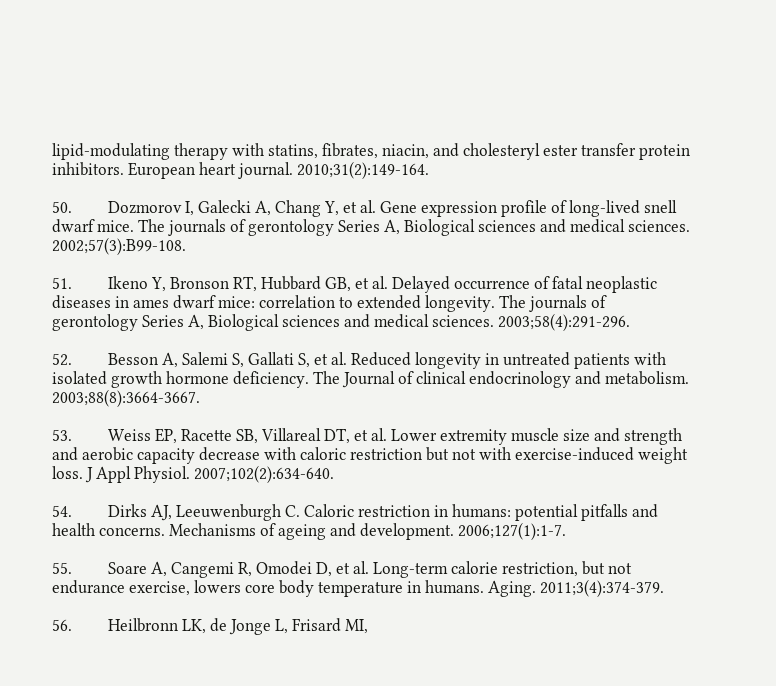lipid-modulating therapy with statins, fibrates, niacin, and cholesteryl ester transfer protein inhibitors. European heart journal. 2010;31(2):149-164.

50.         Dozmorov I, Galecki A, Chang Y, et al. Gene expression profile of long-lived snell dwarf mice. The journals of gerontology Series A, Biological sciences and medical sciences. 2002;57(3):B99-108.

51.         Ikeno Y, Bronson RT, Hubbard GB, et al. Delayed occurrence of fatal neoplastic diseases in ames dwarf mice: correlation to extended longevity. The journals of gerontology Series A, Biological sciences and medical sciences. 2003;58(4):291-296.

52.         Besson A, Salemi S, Gallati S, et al. Reduced longevity in untreated patients with isolated growth hormone deficiency. The Journal of clinical endocrinology and metabolism. 2003;88(8):3664-3667.

53.         Weiss EP, Racette SB, Villareal DT, et al. Lower extremity muscle size and strength and aerobic capacity decrease with caloric restriction but not with exercise-induced weight loss. J Appl Physiol. 2007;102(2):634-640.

54.         Dirks AJ, Leeuwenburgh C. Caloric restriction in humans: potential pitfalls and health concerns. Mechanisms of ageing and development. 2006;127(1):1-7.

55.         Soare A, Cangemi R, Omodei D, et al. Long-term calorie restriction, but not endurance exercise, lowers core body temperature in humans. Aging. 2011;3(4):374-379.

56.         Heilbronn LK, de Jonge L, Frisard MI,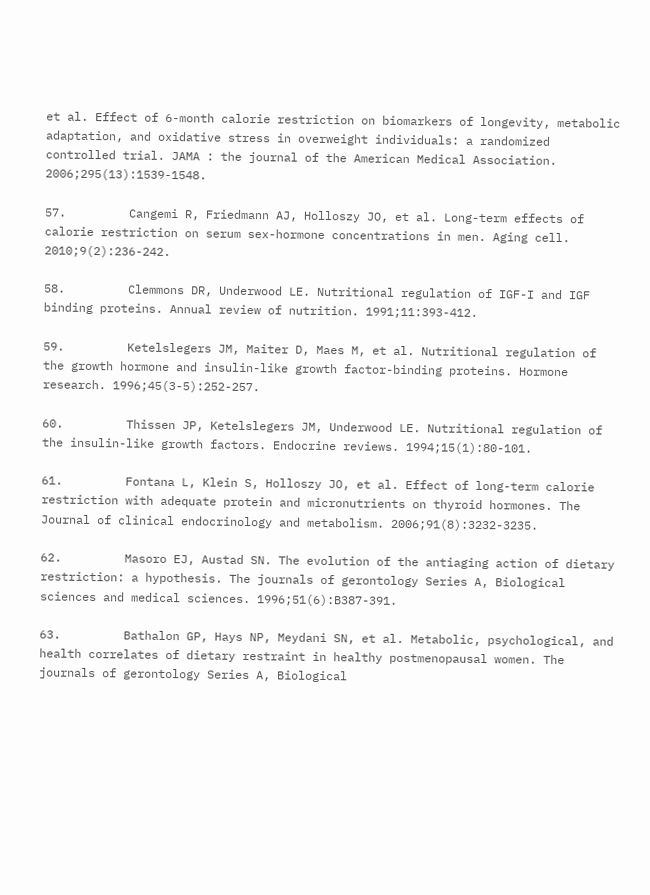et al. Effect of 6-month calorie restriction on biomarkers of longevity, metabolic adaptation, and oxidative stress in overweight individuals: a randomized controlled trial. JAMA : the journal of the American Medical Association. 2006;295(13):1539-1548.

57.         Cangemi R, Friedmann AJ, Holloszy JO, et al. Long-term effects of calorie restriction on serum sex-hormone concentrations in men. Aging cell. 2010;9(2):236-242.

58.         Clemmons DR, Underwood LE. Nutritional regulation of IGF-I and IGF binding proteins. Annual review of nutrition. 1991;11:393-412.

59.         Ketelslegers JM, Maiter D, Maes M, et al. Nutritional regulation of the growth hormone and insulin-like growth factor-binding proteins. Hormone research. 1996;45(3-5):252-257.

60.         Thissen JP, Ketelslegers JM, Underwood LE. Nutritional regulation of the insulin-like growth factors. Endocrine reviews. 1994;15(1):80-101.

61.         Fontana L, Klein S, Holloszy JO, et al. Effect of long-term calorie restriction with adequate protein and micronutrients on thyroid hormones. The Journal of clinical endocrinology and metabolism. 2006;91(8):3232-3235.

62.         Masoro EJ, Austad SN. The evolution of the antiaging action of dietary restriction: a hypothesis. The journals of gerontology Series A, Biological sciences and medical sciences. 1996;51(6):B387-391.

63.         Bathalon GP, Hays NP, Meydani SN, et al. Metabolic, psychological, and health correlates of dietary restraint in healthy postmenopausal women. The journals of gerontology Series A, Biological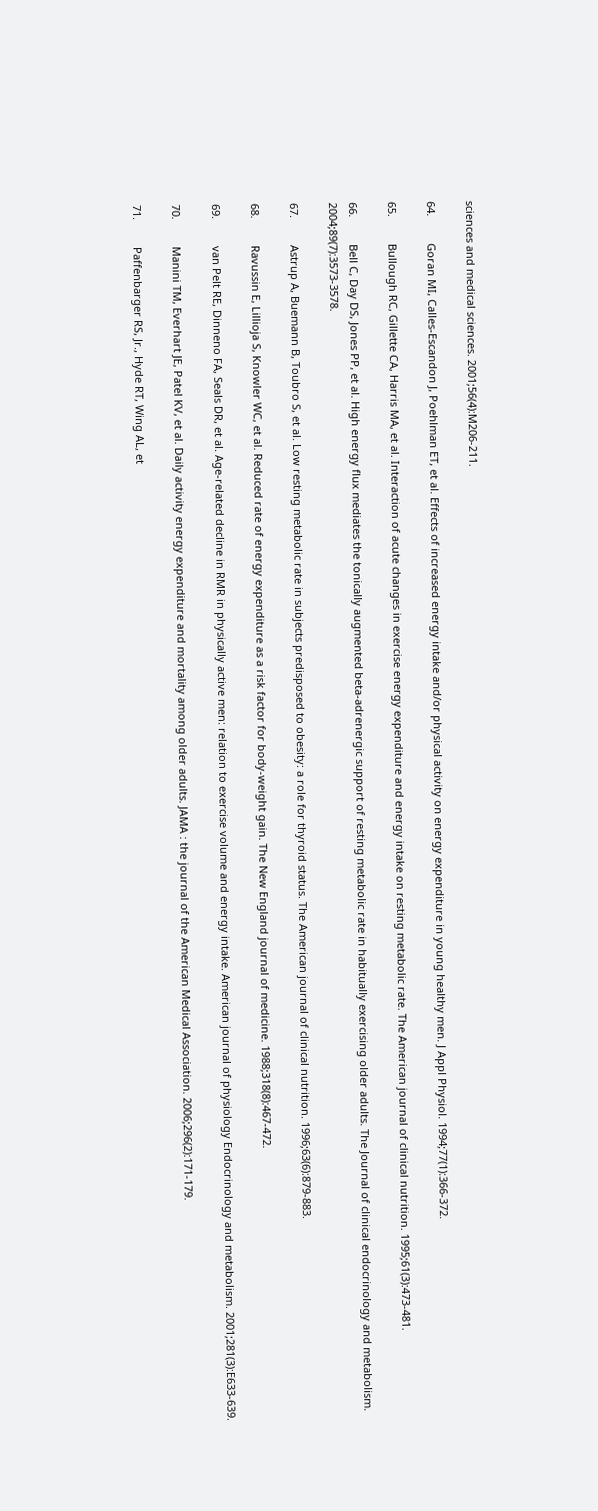sciences and medical sciences. 2001;56(4):M206-211.

64.         Goran MI, Calles-Escandon J, Poehlman ET, et al. Effects of increased energy intake and/or physical activity on energy expenditure in young healthy men. J Appl Physiol. 1994;77(1):366-372.

65.         Bullough RC, Gillette CA, Harris MA, et al. Interaction of acute changes in exercise energy expenditure and energy intake on resting metabolic rate. The American journal of clinical nutrition. 1995;61(3):473-481.

66.         Bell C, Day DS, Jones PP, et al. High energy flux mediates the tonically augmented beta-adrenergic support of resting metabolic rate in habitually exercising older adults. The Journal of clinical endocrinology and metabolism. 2004;89(7):3573-3578.

67.         Astrup A, Buemann B, Toubro S, et al. Low resting metabolic rate in subjects predisposed to obesity: a role for thyroid status. The American journal of clinical nutrition. 1996;63(6):879-883.

68.         Ravussin E, Lillioja S, Knowler WC, et al. Reduced rate of energy expenditure as a risk factor for body-weight gain. The New England journal of medicine. 1988;318(8):467-472.

69.         van Pelt RE, Dinneno FA, Seals DR, et al. Age-related decline in RMR in physically active men: relation to exercise volume and energy intake. American journal of physiology Endocrinology and metabolism. 2001;281(3):E633-639.

70.         Manini TM, Everhart JE, Patel KV, et al. Daily activity energy expenditure and mortality among older adults. JAMA : the journal of the American Medical Association. 2006;296(2):171-179.

71.         Paffenbarger RS, Jr., Hyde RT, Wing AL, et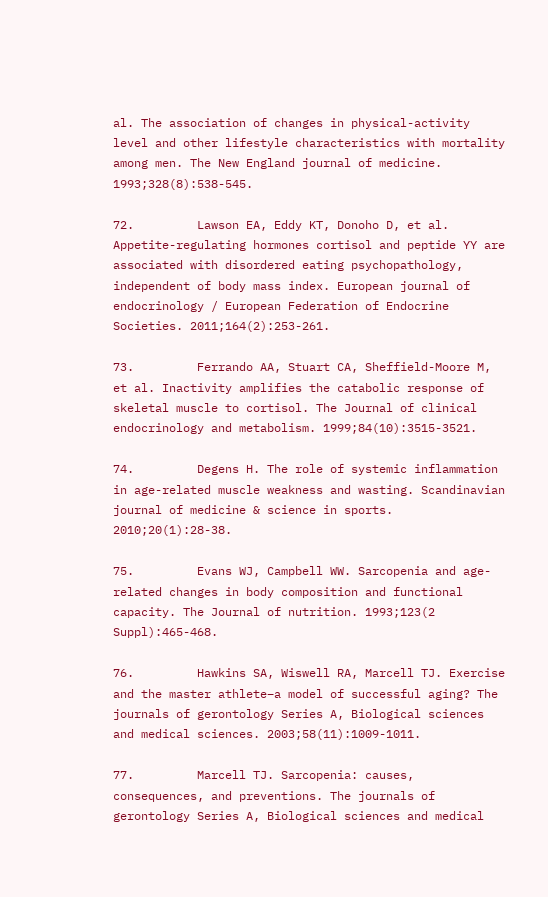al. The association of changes in physical-activity level and other lifestyle characteristics with mortality among men. The New England journal of medicine. 1993;328(8):538-545.

72.         Lawson EA, Eddy KT, Donoho D, et al. Appetite-regulating hormones cortisol and peptide YY are associated with disordered eating psychopathology, independent of body mass index. European journal of endocrinology / European Federation of Endocrine Societies. 2011;164(2):253-261.

73.         Ferrando AA, Stuart CA, Sheffield-Moore M, et al. Inactivity amplifies the catabolic response of skeletal muscle to cortisol. The Journal of clinical endocrinology and metabolism. 1999;84(10):3515-3521.

74.         Degens H. The role of systemic inflammation in age-related muscle weakness and wasting. Scandinavian journal of medicine & science in sports. 2010;20(1):28-38.

75.         Evans WJ, Campbell WW. Sarcopenia and age-related changes in body composition and functional capacity. The Journal of nutrition. 1993;123(2 Suppl):465-468.

76.         Hawkins SA, Wiswell RA, Marcell TJ. Exercise and the master athlete–a model of successful aging? The journals of gerontology Series A, Biological sciences and medical sciences. 2003;58(11):1009-1011.

77.         Marcell TJ. Sarcopenia: causes, consequences, and preventions. The journals of gerontology Series A, Biological sciences and medical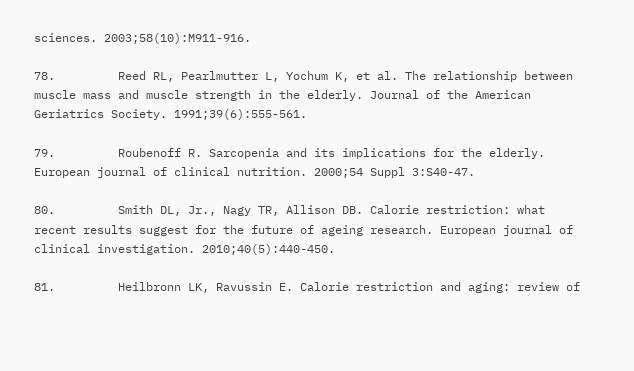sciences. 2003;58(10):M911-916.

78.         Reed RL, Pearlmutter L, Yochum K, et al. The relationship between muscle mass and muscle strength in the elderly. Journal of the American Geriatrics Society. 1991;39(6):555-561.

79.         Roubenoff R. Sarcopenia and its implications for the elderly. European journal of clinical nutrition. 2000;54 Suppl 3:S40-47.

80.         Smith DL, Jr., Nagy TR, Allison DB. Calorie restriction: what recent results suggest for the future of ageing research. European journal of clinical investigation. 2010;40(5):440-450.

81.         Heilbronn LK, Ravussin E. Calorie restriction and aging: review of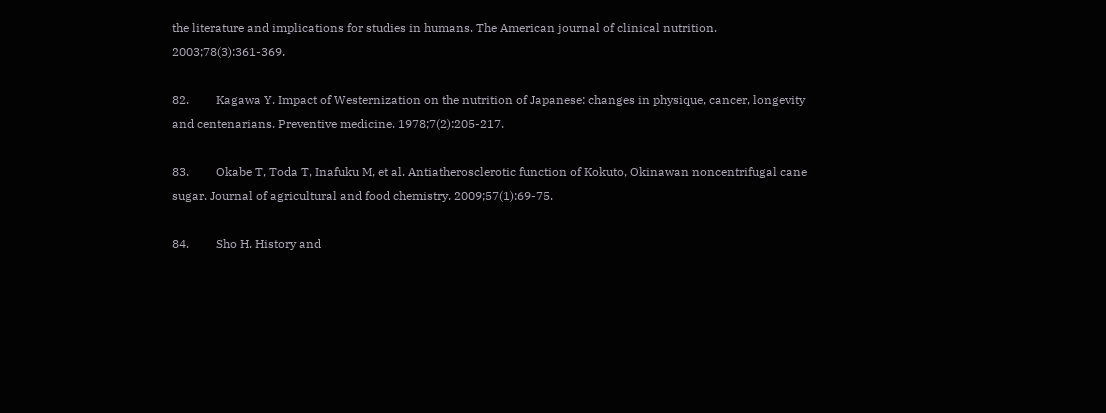the literature and implications for studies in humans. The American journal of clinical nutrition. 2003;78(3):361-369.

82.         Kagawa Y. Impact of Westernization on the nutrition of Japanese: changes in physique, cancer, longevity and centenarians. Preventive medicine. 1978;7(2):205-217.

83.         Okabe T, Toda T, Inafuku M, et al. Antiatherosclerotic function of Kokuto, Okinawan noncentrifugal cane sugar. Journal of agricultural and food chemistry. 2009;57(1):69-75.

84.         Sho H. History and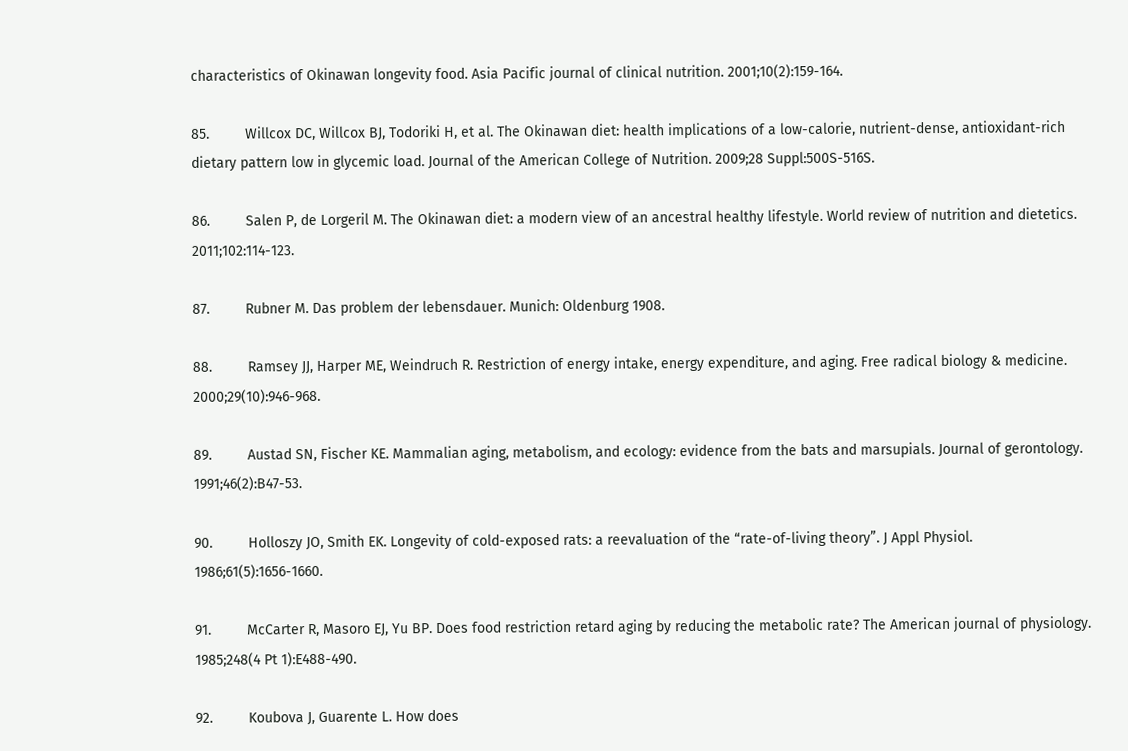characteristics of Okinawan longevity food. Asia Pacific journal of clinical nutrition. 2001;10(2):159-164.

85.         Willcox DC, Willcox BJ, Todoriki H, et al. The Okinawan diet: health implications of a low-calorie, nutrient-dense, antioxidant-rich dietary pattern low in glycemic load. Journal of the American College of Nutrition. 2009;28 Suppl:500S-516S.

86.         Salen P, de Lorgeril M. The Okinawan diet: a modern view of an ancestral healthy lifestyle. World review of nutrition and dietetics. 2011;102:114-123.

87.         Rubner M. Das problem der lebensdauer. Munich: Oldenburg 1908.

88.         Ramsey JJ, Harper ME, Weindruch R. Restriction of energy intake, energy expenditure, and aging. Free radical biology & medicine. 2000;29(10):946-968.

89.         Austad SN, Fischer KE. Mammalian aging, metabolism, and ecology: evidence from the bats and marsupials. Journal of gerontology. 1991;46(2):B47-53.

90.         Holloszy JO, Smith EK. Longevity of cold-exposed rats: a reevaluation of the “rate-of-living theory”. J Appl Physiol. 1986;61(5):1656-1660.

91.         McCarter R, Masoro EJ, Yu BP. Does food restriction retard aging by reducing the metabolic rate? The American journal of physiology. 1985;248(4 Pt 1):E488-490.

92.         Koubova J, Guarente L. How does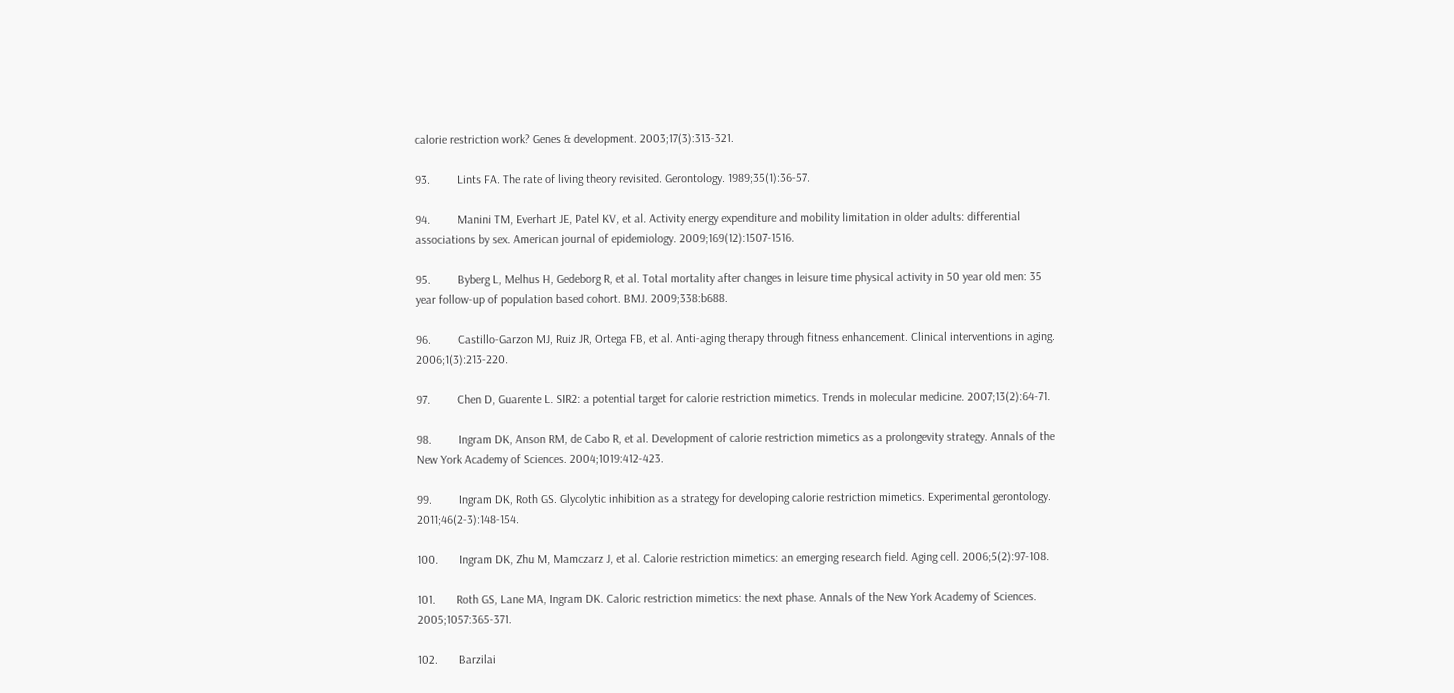calorie restriction work? Genes & development. 2003;17(3):313-321.

93.         Lints FA. The rate of living theory revisited. Gerontology. 1989;35(1):36-57.

94.         Manini TM, Everhart JE, Patel KV, et al. Activity energy expenditure and mobility limitation in older adults: differential associations by sex. American journal of epidemiology. 2009;169(12):1507-1516.

95.         Byberg L, Melhus H, Gedeborg R, et al. Total mortality after changes in leisure time physical activity in 50 year old men: 35 year follow-up of population based cohort. BMJ. 2009;338:b688.

96.         Castillo-Garzon MJ, Ruiz JR, Ortega FB, et al. Anti-aging therapy through fitness enhancement. Clinical interventions in aging. 2006;1(3):213-220.

97.         Chen D, Guarente L. SIR2: a potential target for calorie restriction mimetics. Trends in molecular medicine. 2007;13(2):64-71.

98.         Ingram DK, Anson RM, de Cabo R, et al. Development of calorie restriction mimetics as a prolongevity strategy. Annals of the New York Academy of Sciences. 2004;1019:412-423.

99.         Ingram DK, Roth GS. Glycolytic inhibition as a strategy for developing calorie restriction mimetics. Experimental gerontology. 2011;46(2-3):148-154.

100.       Ingram DK, Zhu M, Mamczarz J, et al. Calorie restriction mimetics: an emerging research field. Aging cell. 2006;5(2):97-108.

101.       Roth GS, Lane MA, Ingram DK. Caloric restriction mimetics: the next phase. Annals of the New York Academy of Sciences. 2005;1057:365-371.

102.       Barzilai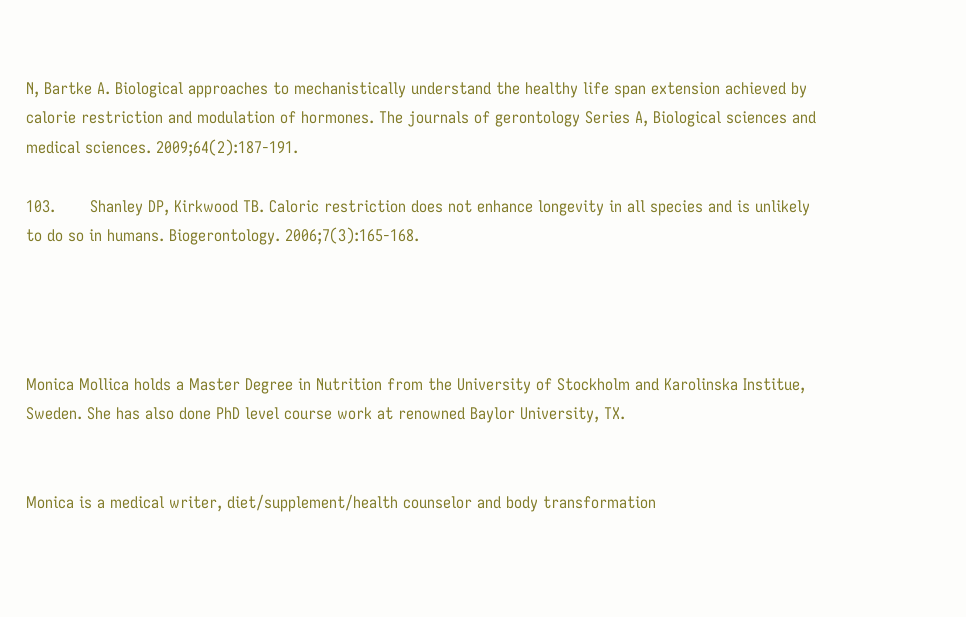N, Bartke A. Biological approaches to mechanistically understand the healthy life span extension achieved by calorie restriction and modulation of hormones. The journals of gerontology Series A, Biological sciences and medical sciences. 2009;64(2):187-191.

103.       Shanley DP, Kirkwood TB. Caloric restriction does not enhance longevity in all species and is unlikely to do so in humans. Biogerontology. 2006;7(3):165-168.




Monica Mollica holds a Master Degree in Nutrition from the University of Stockholm and Karolinska Institue, Sweden. She has also done PhD level course work at renowned Baylor University, TX.


Monica is a medical writer, diet/supplement/health counselor and body transformation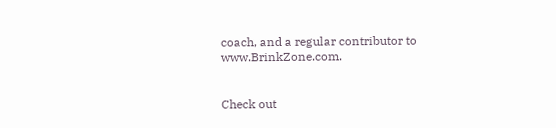coach, and a regular contributor to www.BrinkZone.com.


Check out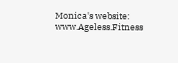Monica's website:        www.Ageless.Fitness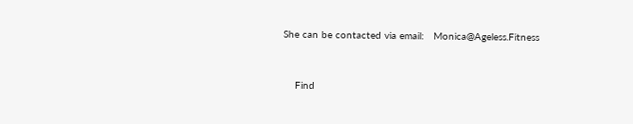She can be contacted via email:   Monica@Ageless.Fitness


    Find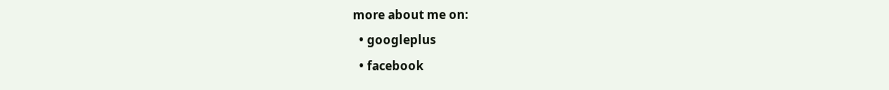more about me on:
  • googleplus
  • facebook